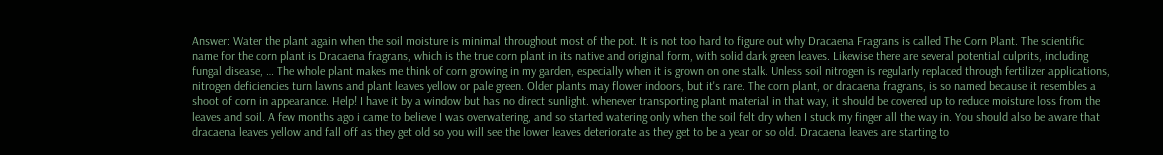Answer: Water the plant again when the soil moisture is minimal throughout most of the pot. It is not too hard to figure out why Dracaena Fragrans is called The Corn Plant. The scientific name for the corn plant is Dracaena fragrans, which is the true corn plant in its native and original form, with solid dark green leaves. Likewise there are several potential culprits, including fungal disease, … The whole plant makes me think of corn growing in my garden, especially when it is grown on one stalk. Unless soil nitrogen is regularly replaced through fertilizer applications, nitrogen deficiencies turn lawns and plant leaves yellow or pale green. Older plants may flower indoors, but it's rare. The corn plant, or dracaena fragrans, is so named because it resembles a shoot of corn in appearance. Help! I have it by a window but has no direct sunlight. whenever transporting plant material in that way, it should be covered up to reduce moisture loss from the leaves and soil. A few months ago i came to believe I was overwatering, and so started watering only when the soil felt dry when I stuck my finger all the way in. You should also be aware that dracaena leaves yellow and fall off as they get old so you will see the lower leaves deteriorate as they get to be a year or so old. Dracaena leaves are starting to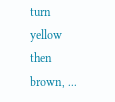turn yellow then brown, ...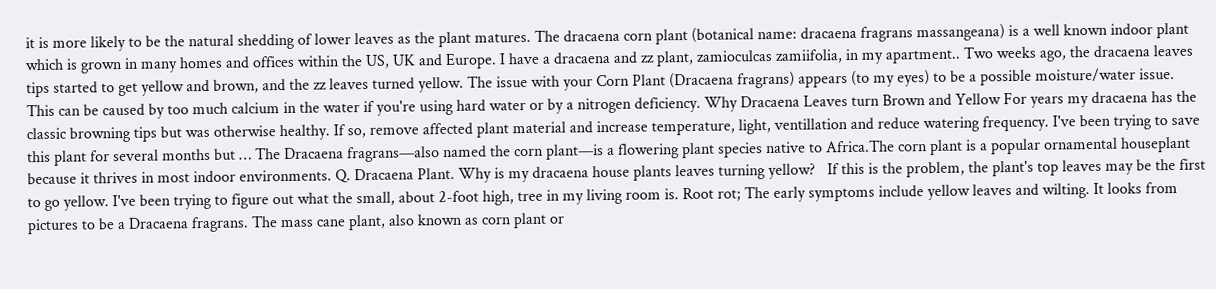it is more likely to be the natural shedding of lower leaves as the plant matures. The dracaena corn plant (botanical name: dracaena fragrans massangeana) is a well known indoor plant which is grown in many homes and offices within the US, UK and Europe. I have a dracaena and zz plant, zamioculcas zamiifolia, in my apartment.. Two weeks ago, the dracaena leaves tips started to get yellow and brown, and the zz leaves turned yellow. The issue with your Corn Plant (Dracaena fragrans) appears (to my eyes) to be a possible moisture/water issue. This can be caused by too much calcium in the water if you're using hard water or by a nitrogen deficiency. Why Dracaena Leaves turn Brown and Yellow For years my dracaena has the classic browning tips but was otherwise healthy. If so, remove affected plant material and increase temperature, light, ventillation and reduce watering frequency. I've been trying to save this plant for several months but … The Dracaena fragrans—also named the corn plant—is a flowering plant species native to Africa.The corn plant is a popular ornamental houseplant because it thrives in most indoor environments. Q. Dracaena Plant. Why is my dracaena house plants leaves turning yellow?   If this is the problem, the plant's top leaves may be the first to go yellow. I've been trying to figure out what the small, about 2-foot high, tree in my living room is. Root rot; The early symptoms include yellow leaves and wilting. It looks from pictures to be a Dracaena fragrans. The mass cane plant, also known as corn plant or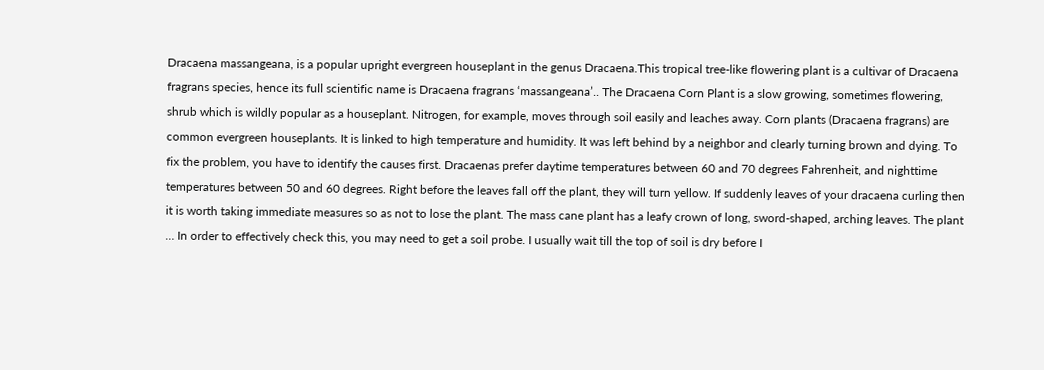Dracaena massangeana, is a popular upright evergreen houseplant in the genus Dracaena.This tropical tree-like flowering plant is a cultivar of Dracaena fragrans species, hence its full scientific name is Dracaena fragrans ‘massangeana’.. The Dracaena Corn Plant is a slow growing, sometimes flowering, shrub which is wildly popular as a houseplant. Nitrogen, for example, moves through soil easily and leaches away. Corn plants (Dracaena fragrans) are common evergreen houseplants. It is linked to high temperature and humidity. It was left behind by a neighbor and clearly turning brown and dying. To fix the problem, you have to identify the causes first. Dracaenas prefer daytime temperatures between 60 and 70 degrees Fahrenheit, and nighttime temperatures between 50 and 60 degrees. Right before the leaves fall off the plant, they will turn yellow. If suddenly leaves of your dracaena curling then it is worth taking immediate measures so as not to lose the plant. The mass cane plant has a leafy crown of long, sword-shaped, arching leaves. The plant … In order to effectively check this, you may need to get a soil probe. I usually wait till the top of soil is dry before I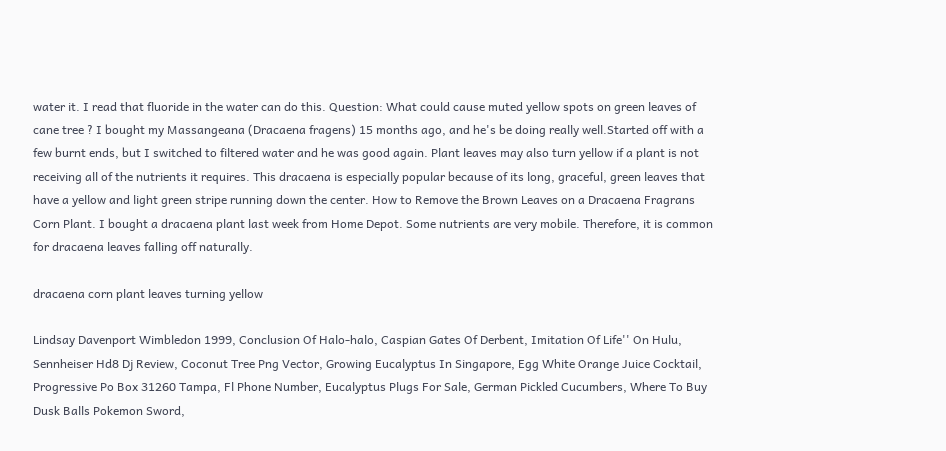water it. I read that fluoride in the water can do this. Question: What could cause muted yellow spots on green leaves of cane tree ? I bought my Massangeana (Dracaena fragens) 15 months ago, and he's be doing really well.Started off with a few burnt ends, but I switched to filtered water and he was good again. Plant leaves may also turn yellow if a plant is not receiving all of the nutrients it requires. This dracaena is especially popular because of its long, graceful, green leaves that have a yellow and light green stripe running down the center. How to Remove the Brown Leaves on a Dracaena Fragrans Corn Plant. I bought a dracaena plant last week from Home Depot. Some nutrients are very mobile. Therefore, it is common for dracaena leaves falling off naturally.

dracaena corn plant leaves turning yellow

Lindsay Davenport Wimbledon 1999, Conclusion Of Halo-halo, Caspian Gates Of Derbent, Imitation Of Life'' On Hulu, Sennheiser Hd8 Dj Review, Coconut Tree Png Vector, Growing Eucalyptus In Singapore, Egg White Orange Juice Cocktail, Progressive Po Box 31260 Tampa, Fl Phone Number, Eucalyptus Plugs For Sale, German Pickled Cucumbers, Where To Buy Dusk Balls Pokemon Sword,